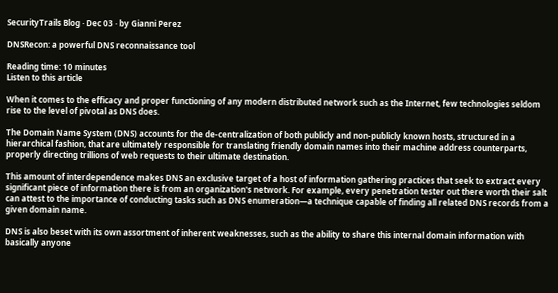SecurityTrails Blog · Dec 03 · by Gianni Perez

DNSRecon: a powerful DNS reconnaissance tool

Reading time: 10 minutes
Listen to this article

When it comes to the efficacy and proper functioning of any modern distributed network such as the Internet, few technologies seldom rise to the level of pivotal as DNS does.

The Domain Name System (DNS) accounts for the de-centralization of both publicly and non-publicly known hosts, structured in a hierarchical fashion, that are ultimately responsible for translating friendly domain names into their machine address counterparts, properly directing trillions of web requests to their ultimate destination.

This amount of interdependence makes DNS an exclusive target of a host of information gathering practices that seek to extract every significant piece of information there is from an organization's network. For example, every penetration tester out there worth their salt can attest to the importance of conducting tasks such as DNS enumeration—a technique capable of finding all related DNS records from a given domain name.

DNS is also beset with its own assortment of inherent weaknesses, such as the ability to share this internal domain information with basically anyone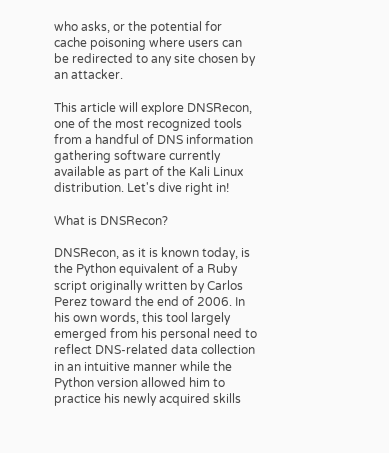who asks, or the potential for cache poisoning where users can be redirected to any site chosen by an attacker.

This article will explore DNSRecon, one of the most recognized tools from a handful of DNS information gathering software currently available as part of the Kali Linux distribution. Let's dive right in!

What is DNSRecon?

DNSRecon, as it is known today, is the Python equivalent of a Ruby script originally written by Carlos Perez toward the end of 2006. In his own words, this tool largely emerged from his personal need to reflect DNS-related data collection in an intuitive manner while the Python version allowed him to practice his newly acquired skills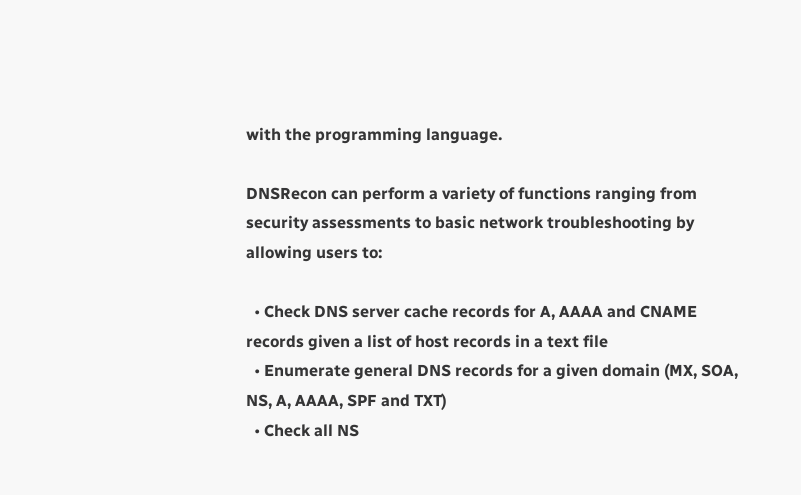with the programming language.

DNSRecon can perform a variety of functions ranging from security assessments to basic network troubleshooting by allowing users to:

  • Check DNS server cache records for A, AAAA and CNAME records given a list of host records in a text file
  • Enumerate general DNS records for a given domain (MX, SOA, NS, A, AAAA, SPF and TXT)
  • Check all NS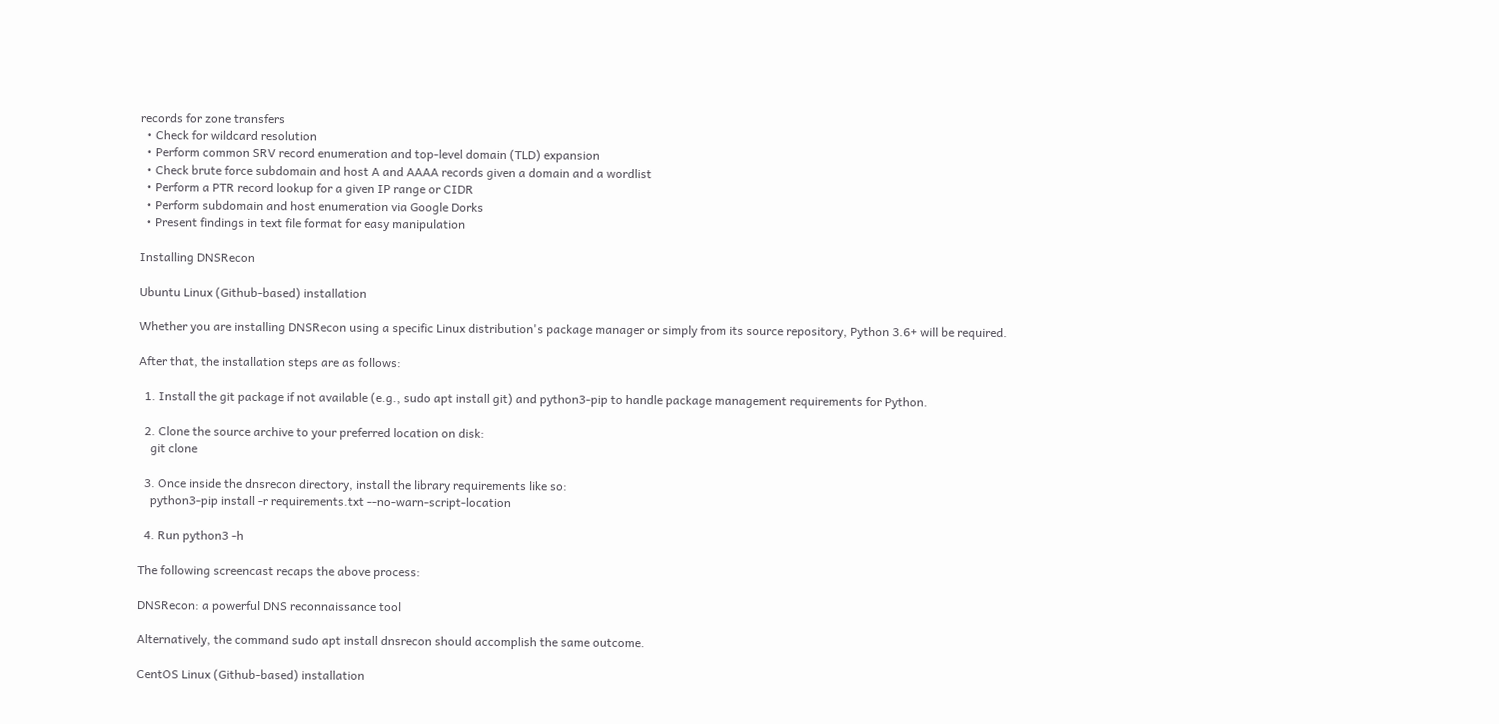records for zone transfers
  • Check for wildcard resolution
  • Perform common SRV record enumeration and top-level domain (TLD) expansion
  • Check brute force subdomain and host A and AAAA records given a domain and a wordlist
  • Perform a PTR record lookup for a given IP range or CIDR
  • Perform subdomain and host enumeration via Google Dorks
  • Present findings in text file format for easy manipulation

Installing DNSRecon

Ubuntu Linux (Github-based) installation

Whether you are installing DNSRecon using a specific Linux distribution's package manager or simply from its source repository, Python 3.6+ will be required.

After that, the installation steps are as follows:

  1. Install the git package if not available (e.g., sudo apt install git) and python3-pip to handle package management requirements for Python.

  2. Clone the source archive to your preferred location on disk:
    git clone

  3. Once inside the dnsrecon directory, install the library requirements like so:
    python3-pip install -r requirements.txt --no-warn-script-location

  4. Run python3 -h

The following screencast recaps the above process:

DNSRecon: a powerful DNS reconnaissance tool

Alternatively, the command sudo apt install dnsrecon should accomplish the same outcome.

CentOS Linux (Github-based) installation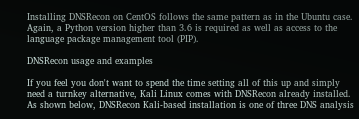Installing DNSRecon on CentOS follows the same pattern as in the Ubuntu case. Again, a Python version higher than 3.6 is required as well as access to the language package management tool (PIP).

DNSRecon usage and examples

If you feel you don't want to spend the time setting all of this up and simply need a turnkey alternative, Kali Linux comes with DNSRecon already installed. As shown below, DNSRecon Kali-based installation is one of three DNS analysis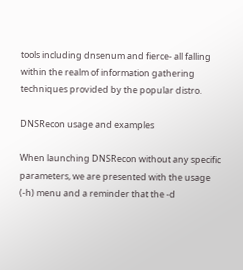tools including dnsenum and fierce- all falling within the realm of information gathering techniques provided by the popular distro.

DNSRecon usage and examples

When launching DNSRecon without any specific parameters, we are presented with the usage (-h) menu and a reminder that the -d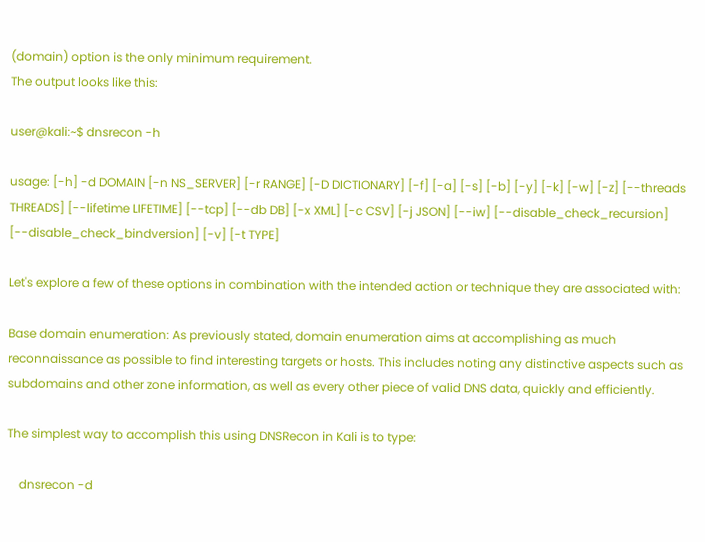(domain) option is the only minimum requirement.
The output looks like this:

user@kali:~$ dnsrecon -h

usage: [-h] -d DOMAIN [-n NS_SERVER] [-r RANGE] [-D DICTIONARY] [-f] [-a] [-s] [-b] [-y] [-k] [-w] [-z] [--threads THREADS] [--lifetime LIFETIME] [--tcp] [--db DB] [-x XML] [-c CSV] [-j JSON] [--iw] [--disable_check_recursion] [--disable_check_bindversion] [-v] [-t TYPE]

Let's explore a few of these options in combination with the intended action or technique they are associated with:

Base domain enumeration: As previously stated, domain enumeration aims at accomplishing as much reconnaissance as possible to find interesting targets or hosts. This includes noting any distinctive aspects such as subdomains and other zone information, as well as every other piece of valid DNS data, quickly and efficiently.

The simplest way to accomplish this using DNSRecon in Kali is to type:

    dnsrecon -d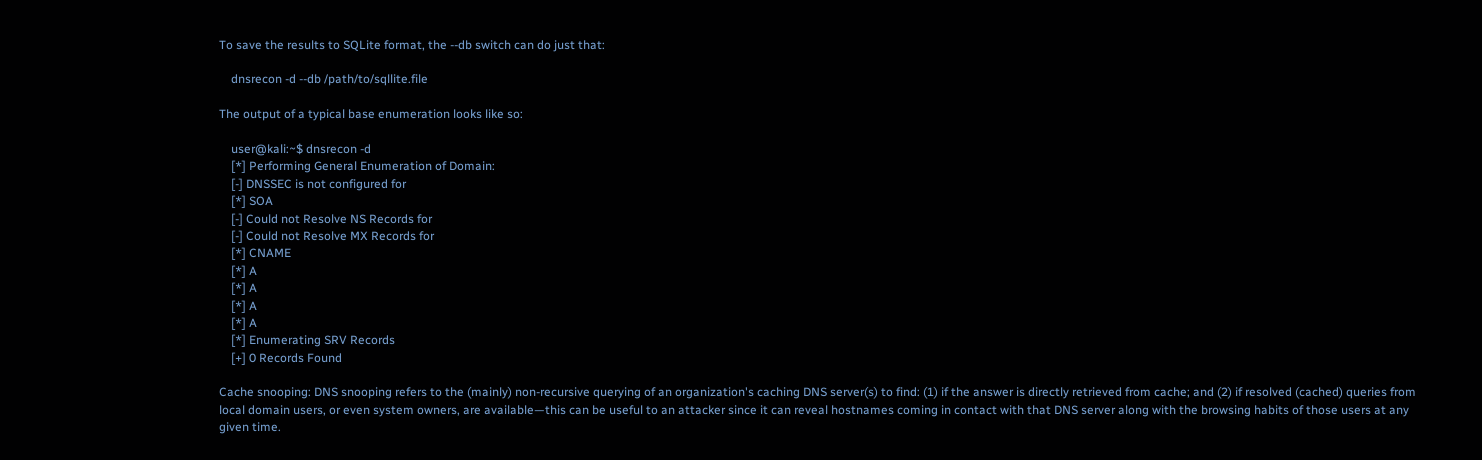To save the results to SQLite format, the --db switch can do just that:

    dnsrecon -d --db /path/to/sqllite.file

The output of a typical base enumeration looks like so:

    user@kali:~$ dnsrecon -d
    [*] Performing General Enumeration of Domain:
    [-] DNSSEC is not configured for
    [*] SOA
    [-] Could not Resolve NS Records for
    [-] Could not Resolve MX Records for
    [*] CNAME
    [*] A
    [*] A
    [*] A
    [*] A
    [*] Enumerating SRV Records
    [+] 0 Records Found

Cache snooping: DNS snooping refers to the (mainly) non-recursive querying of an organization's caching DNS server(s) to find: (1) if the answer is directly retrieved from cache; and (2) if resolved (cached) queries from local domain users, or even system owners, are available—this can be useful to an attacker since it can reveal hostnames coming in contact with that DNS server along with the browsing habits of those users at any given time.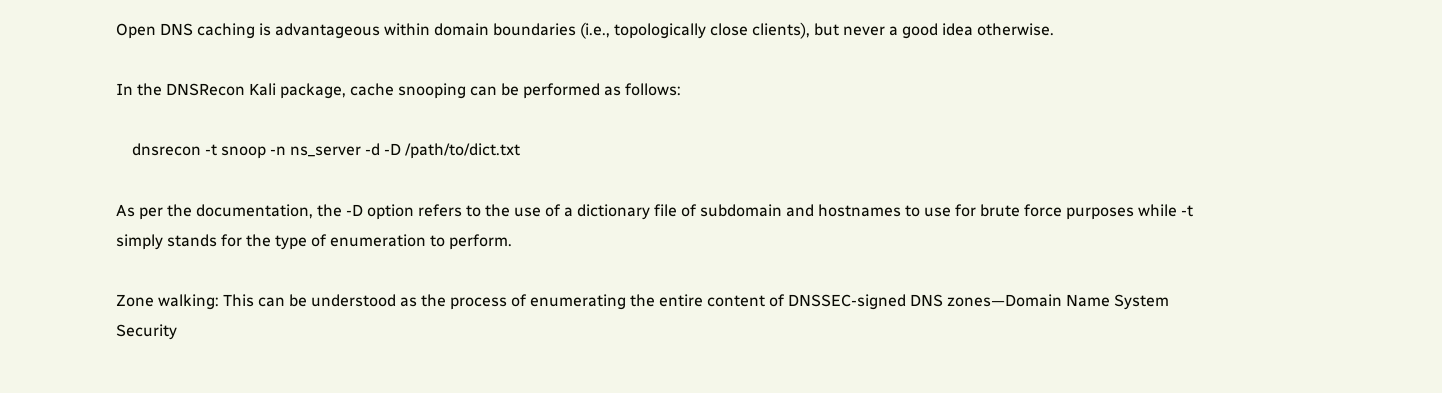Open DNS caching is advantageous within domain boundaries (i.e., topologically close clients), but never a good idea otherwise.

In the DNSRecon Kali package, cache snooping can be performed as follows:

    dnsrecon -t snoop -n ns_server -d -D /path/to/dict.txt

As per the documentation, the -D option refers to the use of a dictionary file of subdomain and hostnames to use for brute force purposes while -t simply stands for the type of enumeration to perform.

Zone walking: This can be understood as the process of enumerating the entire content of DNSSEC-signed DNS zones—Domain Name System Security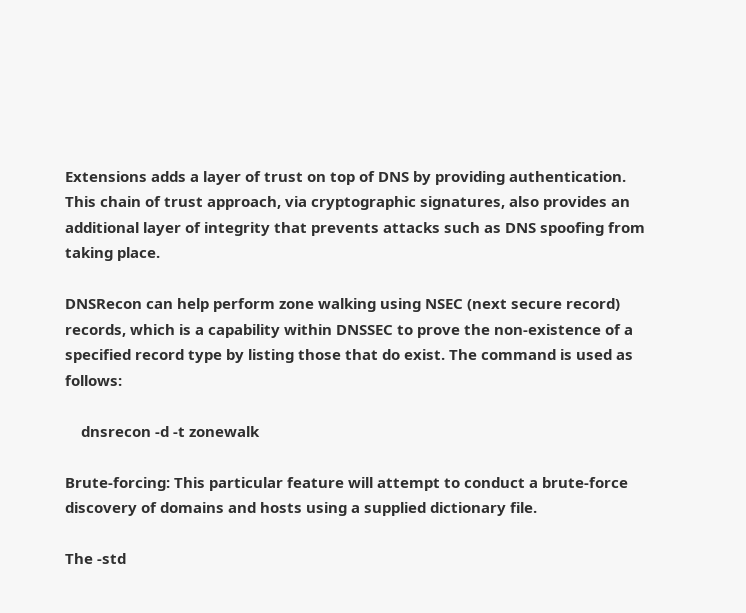Extensions adds a layer of trust on top of DNS by providing authentication. This chain of trust approach, via cryptographic signatures, also provides an additional layer of integrity that prevents attacks such as DNS spoofing from taking place.

DNSRecon can help perform zone walking using NSEC (next secure record) records, which is a capability within DNSSEC to prove the non-existence of a specified record type by listing those that do exist. The command is used as follows:

    dnsrecon -d -t zonewalk

Brute-forcing: This particular feature will attempt to conduct a brute-force discovery of domains and hosts using a supplied dictionary file.

The -std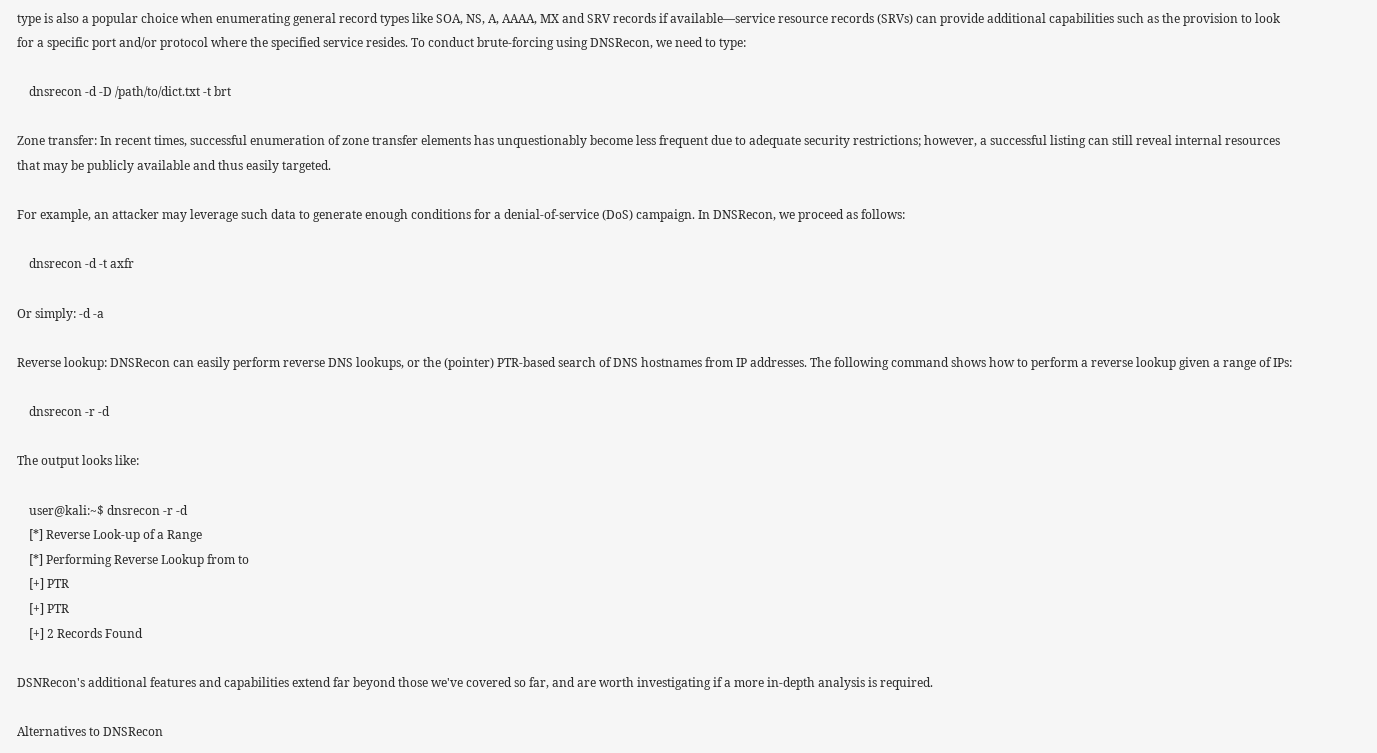type is also a popular choice when enumerating general record types like SOA, NS, A, AAAA, MX and SRV records if available—service resource records (SRVs) can provide additional capabilities such as the provision to look for a specific port and/or protocol where the specified service resides. To conduct brute-forcing using DNSRecon, we need to type:

    dnsrecon -d -D /path/to/dict.txt -t brt

Zone transfer: In recent times, successful enumeration of zone transfer elements has unquestionably become less frequent due to adequate security restrictions; however, a successful listing can still reveal internal resources that may be publicly available and thus easily targeted.

For example, an attacker may leverage such data to generate enough conditions for a denial-of-service (DoS) campaign. In DNSRecon, we proceed as follows:

    dnsrecon -d -t axfr

Or simply: -d -a

Reverse lookup: DNSRecon can easily perform reverse DNS lookups, or the (pointer) PTR-based search of DNS hostnames from IP addresses. The following command shows how to perform a reverse lookup given a range of IPs:

    dnsrecon -r -d

The output looks like:

    user@kali:~$ dnsrecon -r -d
    [*] Reverse Look-up of a Range
    [*] Performing Reverse Lookup from to
    [+] PTR
    [+] PTR
    [+] 2 Records Found

DSNRecon's additional features and capabilities extend far beyond those we've covered so far, and are worth investigating if a more in-depth analysis is required.

Alternatives to DNSRecon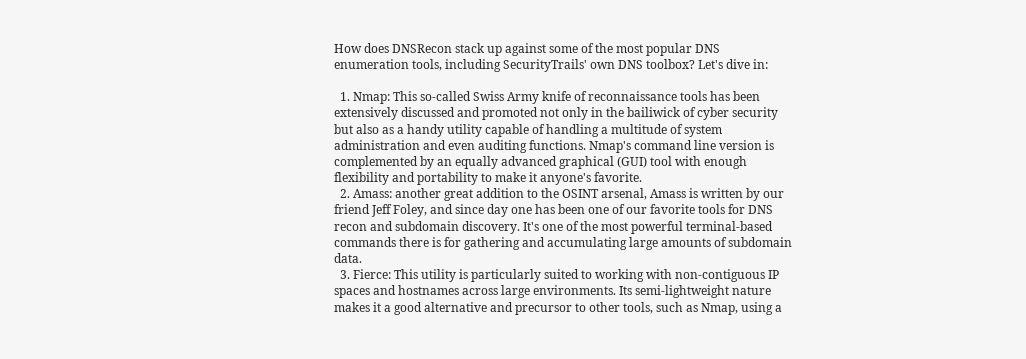How does DNSRecon stack up against some of the most popular DNS enumeration tools, including SecurityTrails' own DNS toolbox? Let's dive in:

  1. Nmap: This so-called Swiss Army knife of reconnaissance tools has been extensively discussed and promoted not only in the bailiwick of cyber security but also as a handy utility capable of handling a multitude of system administration and even auditing functions. Nmap's command line version is complemented by an equally advanced graphical (GUI) tool with enough flexibility and portability to make it anyone's favorite.
  2. Amass: another great addition to the OSINT arsenal, Amass is written by our friend Jeff Foley, and since day one has been one of our favorite tools for DNS recon and subdomain discovery. It's one of the most powerful terminal-based commands there is for gathering and accumulating large amounts of subdomain data.
  3. Fierce: This utility is particularly suited to working with non-contiguous IP spaces and hostnames across large environments. Its semi-lightweight nature makes it a good alternative and precursor to other tools, such as Nmap, using a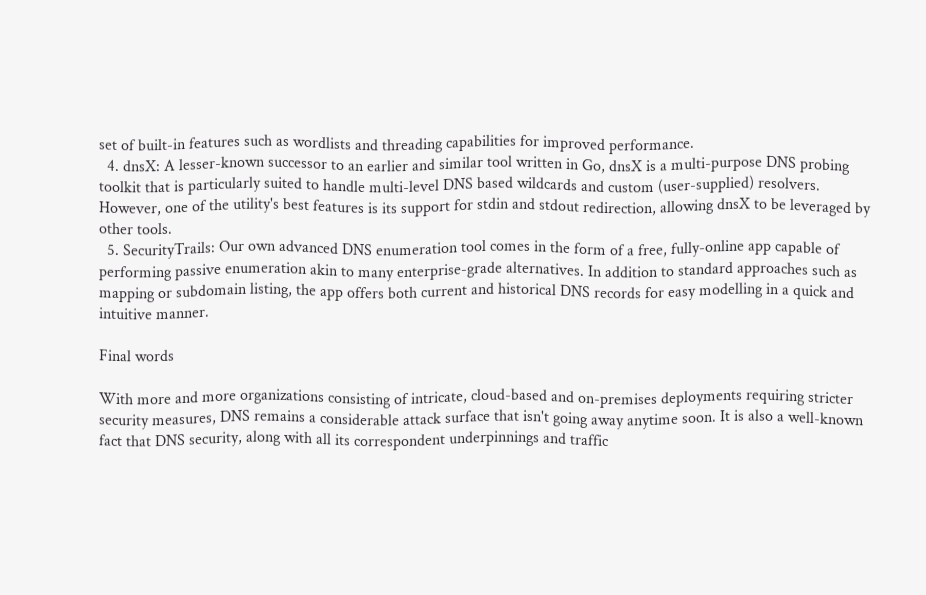set of built-in features such as wordlists and threading capabilities for improved performance.
  4. dnsX: A lesser-known successor to an earlier and similar tool written in Go, dnsX is a multi-purpose DNS probing toolkit that is particularly suited to handle multi-level DNS based wildcards and custom (user-supplied) resolvers. However, one of the utility's best features is its support for stdin and stdout redirection, allowing dnsX to be leveraged by other tools.
  5. SecurityTrails: Our own advanced DNS enumeration tool comes in the form of a free, fully-online app capable of performing passive enumeration akin to many enterprise-grade alternatives. In addition to standard approaches such as mapping or subdomain listing, the app offers both current and historical DNS records for easy modelling in a quick and intuitive manner.

Final words

With more and more organizations consisting of intricate, cloud-based and on-premises deployments requiring stricter security measures, DNS remains a considerable attack surface that isn't going away anytime soon. It is also a well-known fact that DNS security, along with all its correspondent underpinnings and traffic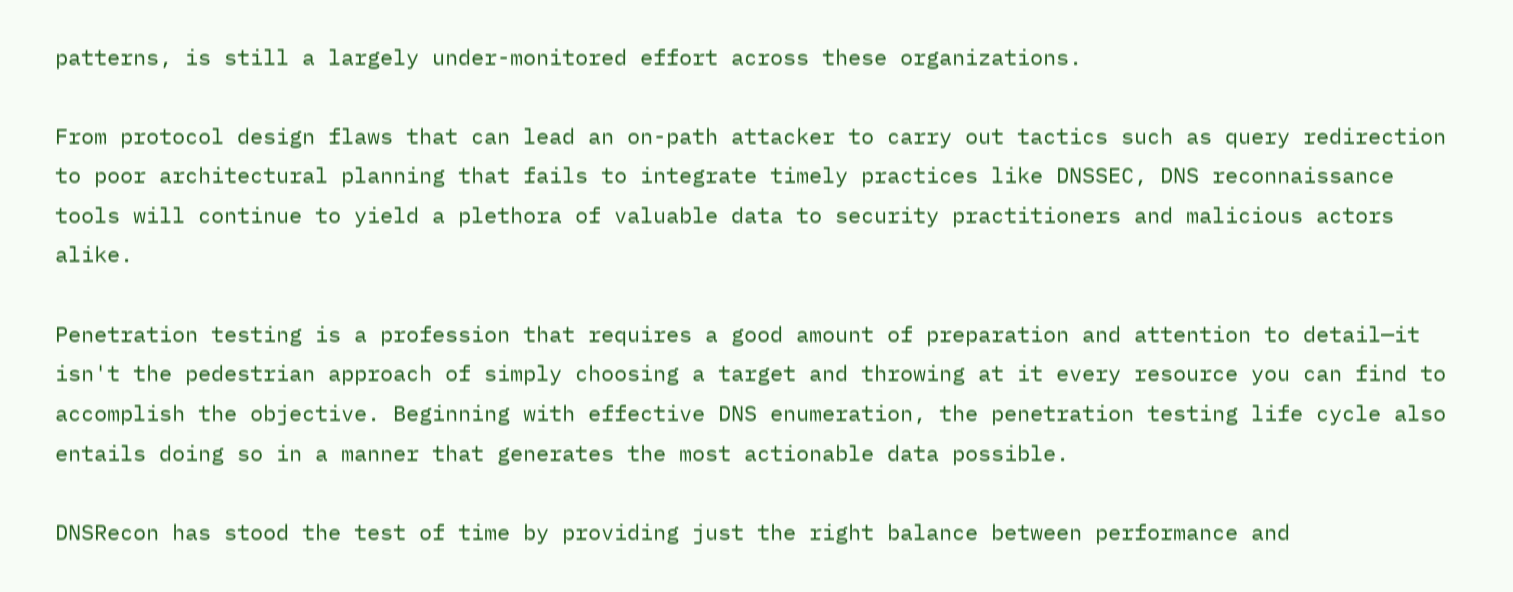patterns, is still a largely under-monitored effort across these organizations.

From protocol design flaws that can lead an on-path attacker to carry out tactics such as query redirection to poor architectural planning that fails to integrate timely practices like DNSSEC, DNS reconnaissance tools will continue to yield a plethora of valuable data to security practitioners and malicious actors alike.

Penetration testing is a profession that requires a good amount of preparation and attention to detail—it isn't the pedestrian approach of simply choosing a target and throwing at it every resource you can find to accomplish the objective. Beginning with effective DNS enumeration, the penetration testing life cycle also entails doing so in a manner that generates the most actionable data possible.

DNSRecon has stood the test of time by providing just the right balance between performance and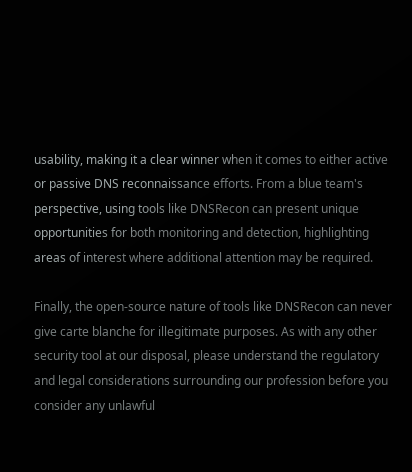usability, making it a clear winner when it comes to either active or passive DNS reconnaissance efforts. From a blue team's perspective, using tools like DNSRecon can present unique opportunities for both monitoring and detection, highlighting areas of interest where additional attention may be required.

Finally, the open-source nature of tools like DNSRecon can never give carte blanche for illegitimate purposes. As with any other security tool at our disposal, please understand the regulatory and legal considerations surrounding our profession before you consider any unlawful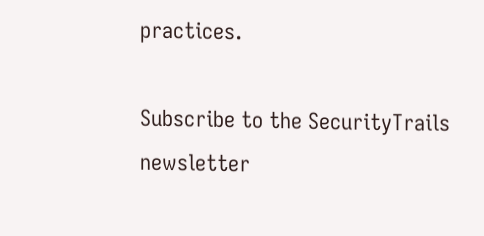practices.

Subscribe to the SecurityTrails newsletter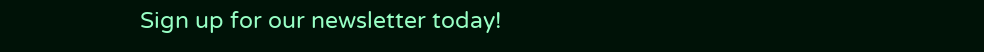Sign up for our newsletter today!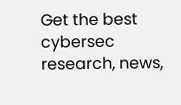Get the best cybersec research, news,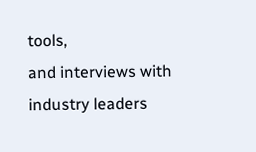tools,
and interviews with industry leaders